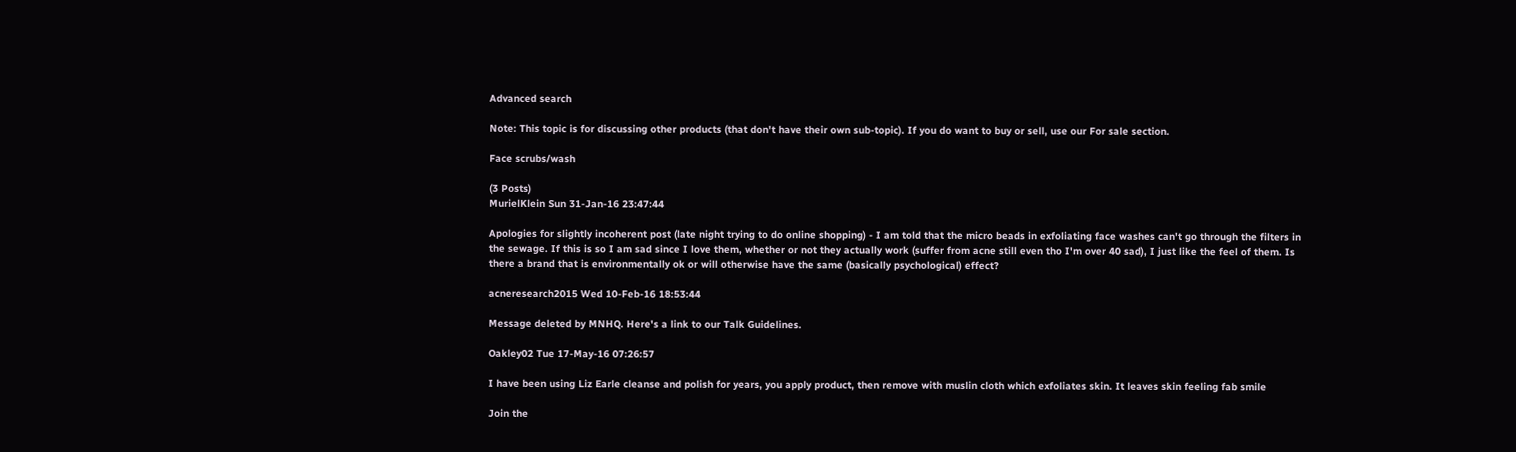Advanced search

Note: This topic is for discussing other products (that don't have their own sub-topic). If you do want to buy or sell, use our For sale section.

Face scrubs/wash

(3 Posts)
MurielKlein Sun 31-Jan-16 23:47:44

Apologies for slightly incoherent post (late night trying to do online shopping) - I am told that the micro beads in exfoliating face washes can't go through the filters in the sewage. If this is so I am sad since I love them, whether or not they actually work (suffer from acne still even tho I'm over 40 sad), I just like the feel of them. Is there a brand that is environmentally ok or will otherwise have the same (basically psychological) effect?

acneresearch2015 Wed 10-Feb-16 18:53:44

Message deleted by MNHQ. Here's a link to our Talk Guidelines.

Oakley02 Tue 17-May-16 07:26:57

I have been using Liz Earle cleanse and polish for years, you apply product, then remove with muslin cloth which exfoliates skin. It leaves skin feeling fab smile

Join the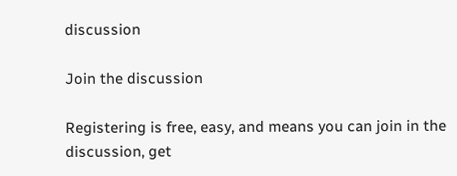discussion

Join the discussion

Registering is free, easy, and means you can join in the discussion, get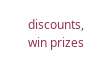discounts, win prizes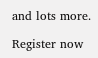and lots more.

Register now